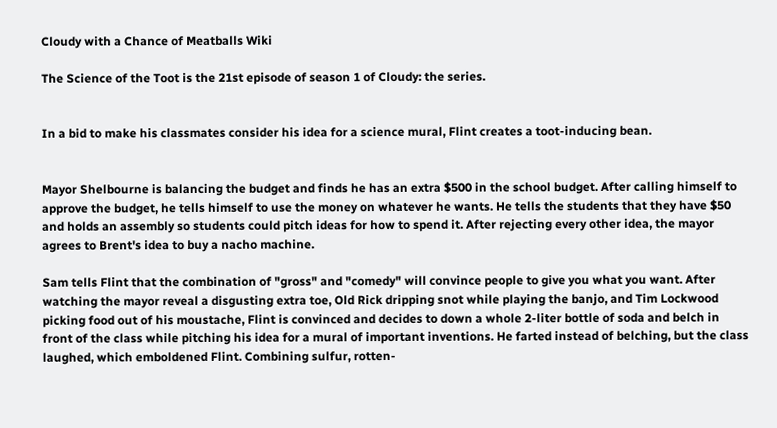Cloudy with a Chance of Meatballs Wiki

The Science of the Toot is the 21st episode of season 1 of Cloudy: the series.


In a bid to make his classmates consider his idea for a science mural, Flint creates a toot-inducing bean.


Mayor Shelbourne is balancing the budget and finds he has an extra $500 in the school budget. After calling himself to approve the budget, he tells himself to use the money on whatever he wants. He tells the students that they have $50 and holds an assembly so students could pitch ideas for how to spend it. After rejecting every other idea, the mayor agrees to Brent's idea to buy a nacho machine.

Sam tells Flint that the combination of "gross" and "comedy" will convince people to give you what you want. After watching the mayor reveal a disgusting extra toe, Old Rick dripping snot while playing the banjo, and Tim Lockwood picking food out of his moustache, Flint is convinced and decides to down a whole 2-liter bottle of soda and belch in front of the class while pitching his idea for a mural of important inventions. He farted instead of belching, but the class laughed, which emboldened Flint. Combining sulfur, rotten-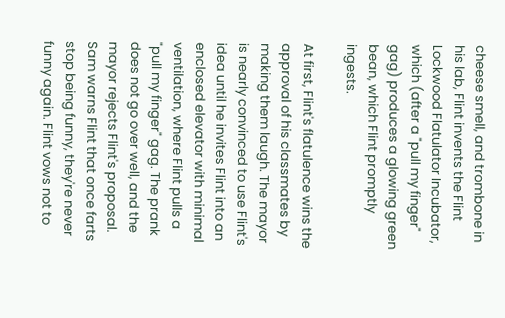cheese smell, and trombone in his lab, Flint invents the Flint Lockwood Flatulator Incubator, which (after a "pull my finger" gag) produces a glowing green bean, which Flint promptly ingests.

At first, Flint's flatulence wins the approval of his classmates by making them laugh. The mayor is nearly convinced to use Flint's idea until he invites Flint into an enclosed elevator with minimal ventilation, where Flint pulls a "pull my finger" gag. The prank does not go over well, and the mayor rejects Flint's proposal. Sam warns Flint that once farts stop being funny, they're never funny again. Flint vows not to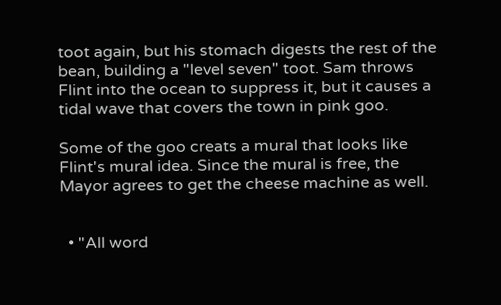toot again, but his stomach digests the rest of the bean, building a "level seven" toot. Sam throws Flint into the ocean to suppress it, but it causes a tidal wave that covers the town in pink goo.

Some of the goo creats a mural that looks like Flint's mural idea. Since the mural is free, the Mayor agrees to get the cheese machine as well.


  • "All word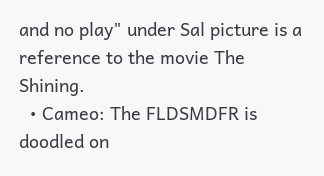and no play" under Sal picture is a reference to the movie The Shining.
  • Cameo: The FLDSMDFR is doodled on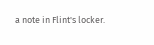a note in Flint's locker.